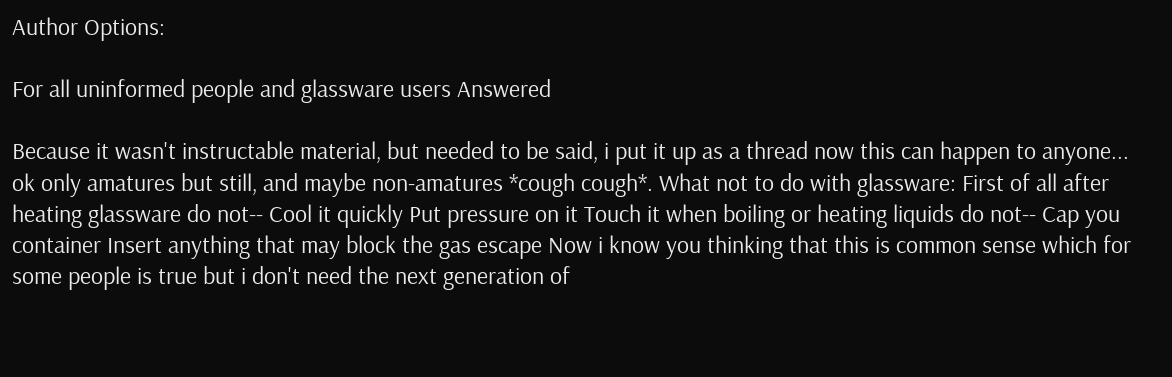Author Options:

For all uninformed people and glassware users Answered

Because it wasn't instructable material, but needed to be said, i put it up as a thread now this can happen to anyone... ok only amatures but still, and maybe non-amatures *cough cough*. What not to do with glassware: First of all after heating glassware do not-- Cool it quickly Put pressure on it Touch it when boiling or heating liquids do not-- Cap you container Insert anything that may block the gas escape Now i know you thinking that this is common sense which for some people is true but i don't need the next generation of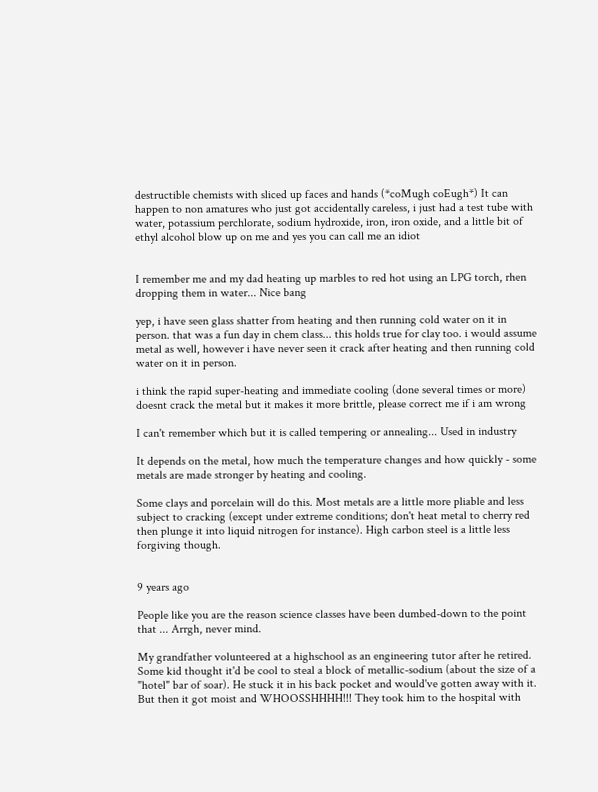destructible chemists with sliced up faces and hands (*coMugh coEugh*) It can happen to non amatures who just got accidentally careless, i just had a test tube with water, potassium perchlorate, sodium hydroxide, iron, iron oxide, and a little bit of ethyl alcohol blow up on me and yes you can call me an idiot


I remember me and my dad heating up marbles to red hot using an LPG torch, rhen dropping them in water... Nice bang

yep, i have seen glass shatter from heating and then running cold water on it in person. that was a fun day in chem class... this holds true for clay too. i would assume metal as well, however i have never seen it crack after heating and then running cold water on it in person.

i think the rapid super-heating and immediate cooling (done several times or more) doesnt crack the metal but it makes it more brittle, please correct me if i am wrong

I can't remember which but it is called tempering or annealing... Used in industry

It depends on the metal, how much the temperature changes and how quickly - some metals are made stronger by heating and cooling.

Some clays and porcelain will do this. Most metals are a little more pliable and less subject to cracking (except under extreme conditions; don't heat metal to cherry red then plunge it into liquid nitrogen for instance). High carbon steel is a little less forgiving though.


9 years ago

People like you are the reason science classes have been dumbed-down to the point that ... Arrgh, never mind.

My grandfather volunteered at a highschool as an engineering tutor after he retired. Some kid thought it'd be cool to steal a block of metallic-sodium (about the size of a "hotel" bar of soar). He stuck it in his back pocket and would've gotten away with it. But then it got moist and WHOOSSHHHH!!! They took him to the hospital with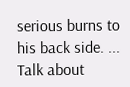serious burns to his back side. ... Talk about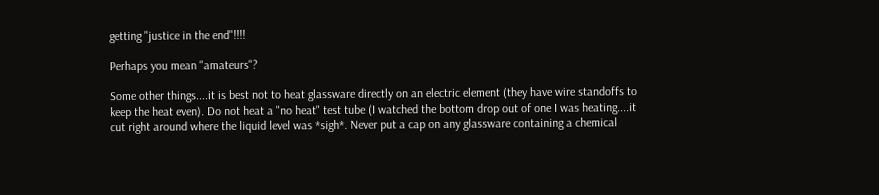getting "justice in the end"!!!!

Perhaps you mean "amateurs"?

Some other things....it is best not to heat glassware directly on an electric element (they have wire standoffs to keep the heat even). Do not heat a "no heat" test tube (I watched the bottom drop out of one I was heating....it cut right around where the liquid level was *sigh*. Never put a cap on any glassware containing a chemical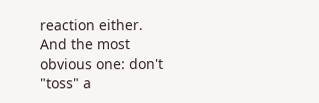reaction either. And the most obvious one: don't "toss" a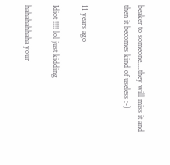beaker to someone....they will miss it and then it becomes kind of useless :-)


11 years ago

Idiot !!!! lol just kidding

hahahahhaha your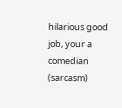hilarious good job, your a comedian (sarcasm)